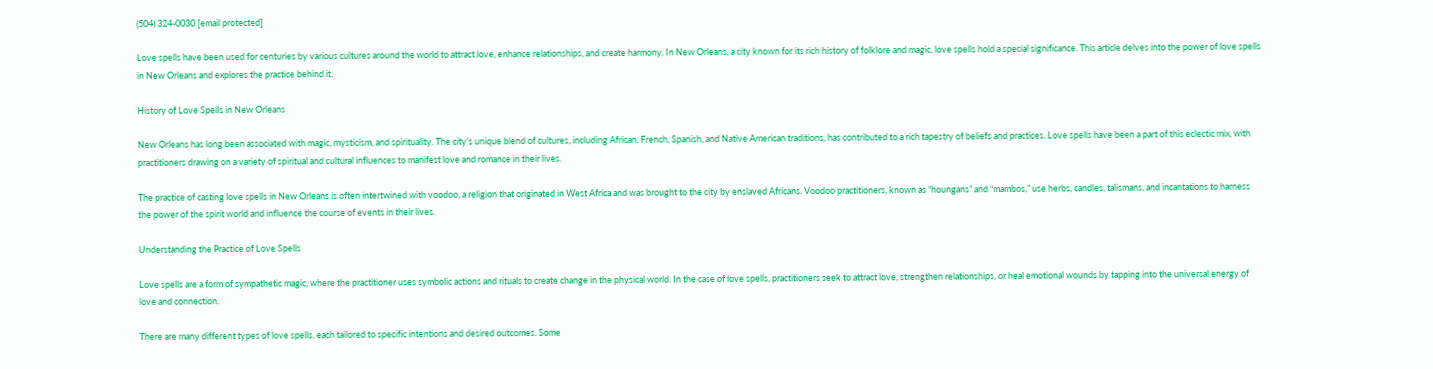(504) 324-0030 [email protected]

Love spells have been used for centuries by various cultures around the world to attract love, enhance relationships, and create harmony. In New Orleans, a city known for its rich history of folklore and magic, love spells hold a special significance. This article delves into the power of love spells in New Orleans and explores the practice behind it.

History of Love Spells in New Orleans

New Orleans has long been associated with magic, mysticism, and spirituality. The city’s unique blend of cultures, including African, French, Spanish, and Native American traditions, has contributed to a rich tapestry of beliefs and practices. Love spells have been a part of this eclectic mix, with practitioners drawing on a variety of spiritual and cultural influences to manifest love and romance in their lives.

The practice of casting love spells in New Orleans is often intertwined with voodoo, a religion that originated in West Africa and was brought to the city by enslaved Africans. Voodoo practitioners, known as “houngans” and “mambos,” use herbs, candles, talismans, and incantations to harness the power of the spirit world and influence the course of events in their lives.

Understanding the Practice of Love Spells

Love spells are a form of sympathetic magic, where the practitioner uses symbolic actions and rituals to create change in the physical world. In the case of love spells, practitioners seek to attract love, strengthen relationships, or heal emotional wounds by tapping into the universal energy of love and connection.

There are many different types of love spells, each tailored to specific intentions and desired outcomes. Some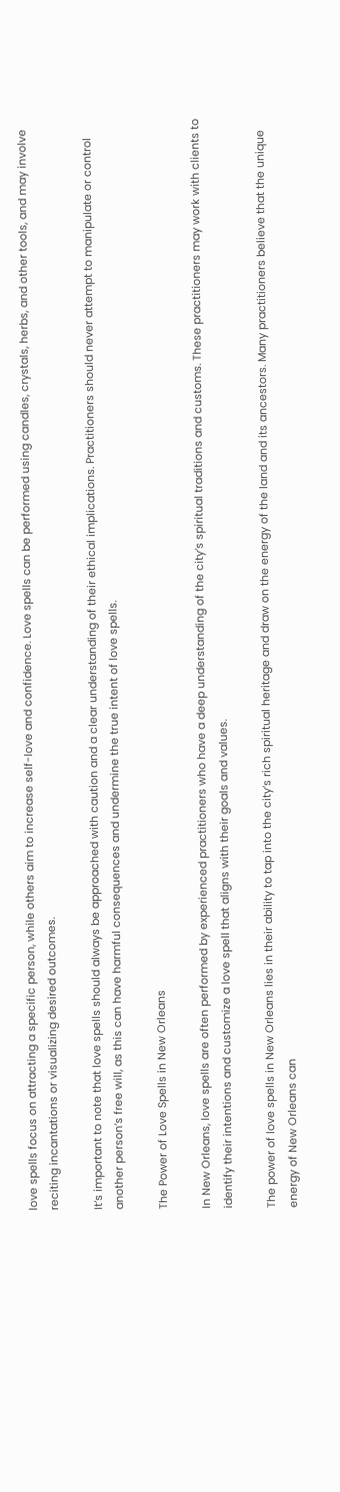love spells focus on attracting a specific person, while others aim to increase self-love and confidence. Love spells can be performed using candles, crystals, herbs, and other tools, and may involve reciting incantations or visualizing desired outcomes.

It’s important to note that love spells should always be approached with caution and a clear understanding of their ethical implications. Practitioners should never attempt to manipulate or control another person’s free will, as this can have harmful consequences and undermine the true intent of love spells.

The Power of Love Spells in New Orleans

In New Orleans, love spells are often performed by experienced practitioners who have a deep understanding of the city’s spiritual traditions and customs. These practitioners may work with clients to identify their intentions and customize a love spell that aligns with their goals and values.

The power of love spells in New Orleans lies in their ability to tap into the city’s rich spiritual heritage and draw on the energy of the land and its ancestors. Many practitioners believe that the unique energy of New Orleans can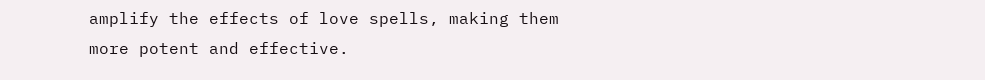amplify the effects of love spells, making them more potent and effective.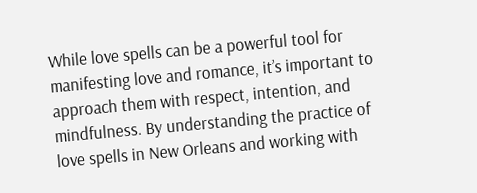While love spells can be a powerful tool for manifesting love and romance, it’s important to approach them with respect, intention, and mindfulness. By understanding the practice of love spells in New Orleans and working with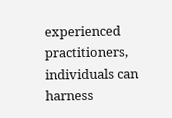experienced practitioners, individuals can harness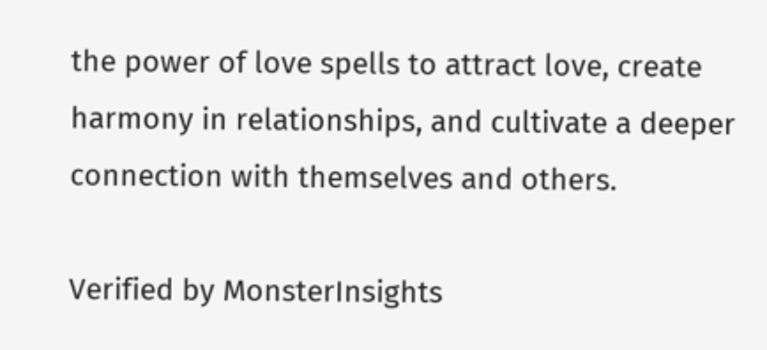the power of love spells to attract love, create harmony in relationships, and cultivate a deeper connection with themselves and others.

Verified by MonsterInsights